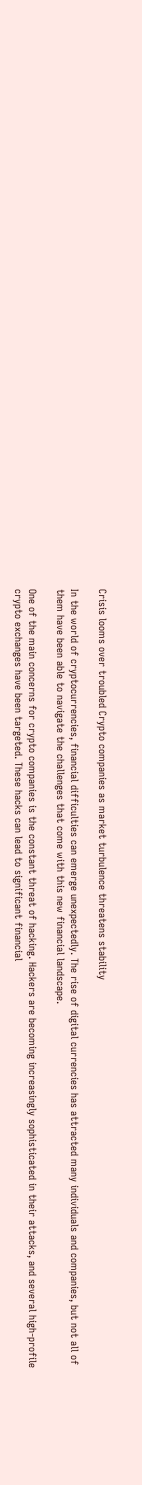Crisis looms over troubled Crypto companies as market turbulence threatens stability

In the world of cryptocurrencies, financial difficulties can emerge unexpectedly. The rise of digital currencies has attracted many individuals and companies, but not all of them have been able to navigate the challenges that come with this new financial landscape.

One of the main concerns for crypto companies is the constant threat of hacking. Hackers are becoming increasingly sophisticated in their attacks, and several high-profile crypto exchanges have been targeted. These hacks can lead to significant financial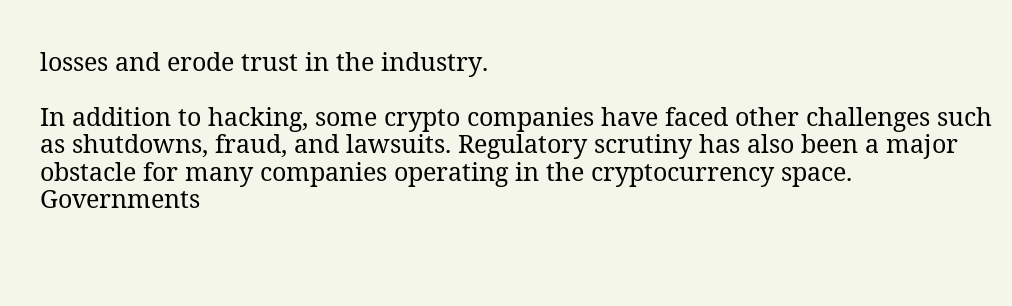losses and erode trust in the industry.

In addition to hacking, some crypto companies have faced other challenges such as shutdowns, fraud, and lawsuits. Regulatory scrutiny has also been a major obstacle for many companies operating in the cryptocurrency space. Governments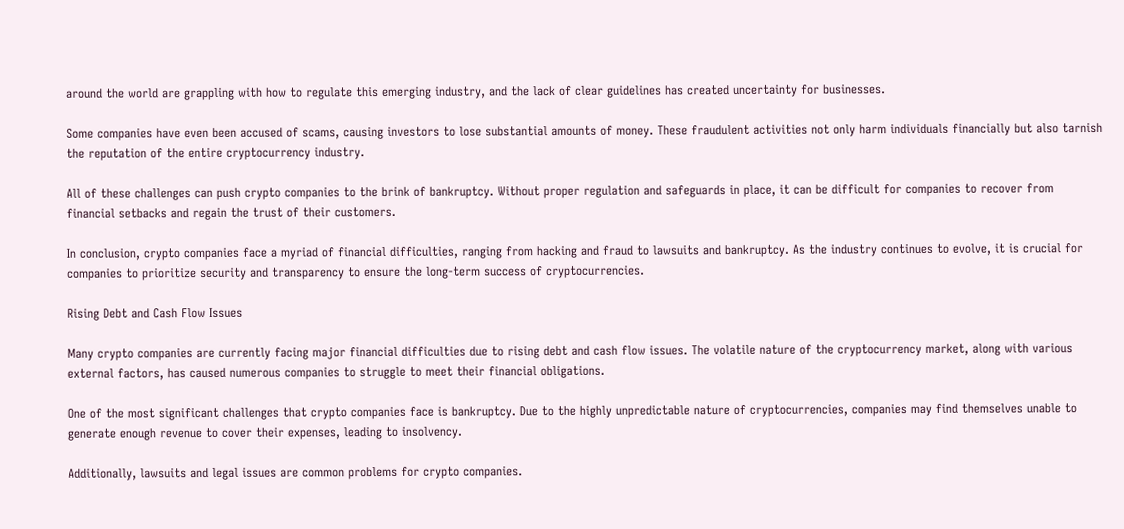around the world are grappling with how to regulate this emerging industry, and the lack of clear guidelines has created uncertainty for businesses.

Some companies have even been accused of scams, causing investors to lose substantial amounts of money. These fraudulent activities not only harm individuals financially but also tarnish the reputation of the entire cryptocurrency industry.

All of these challenges can push crypto companies to the brink of bankruptcy. Without proper regulation and safeguards in place, it can be difficult for companies to recover from financial setbacks and regain the trust of their customers.

In conclusion, crypto companies face a myriad of financial difficulties, ranging from hacking and fraud to lawsuits and bankruptcy. As the industry continues to evolve, it is crucial for companies to prioritize security and transparency to ensure the long-term success of cryptocurrencies.

Rising Debt and Cash Flow Issues

Many crypto companies are currently facing major financial difficulties due to rising debt and cash flow issues. The volatile nature of the cryptocurrency market, along with various external factors, has caused numerous companies to struggle to meet their financial obligations.

One of the most significant challenges that crypto companies face is bankruptcy. Due to the highly unpredictable nature of cryptocurrencies, companies may find themselves unable to generate enough revenue to cover their expenses, leading to insolvency.

Additionally, lawsuits and legal issues are common problems for crypto companies.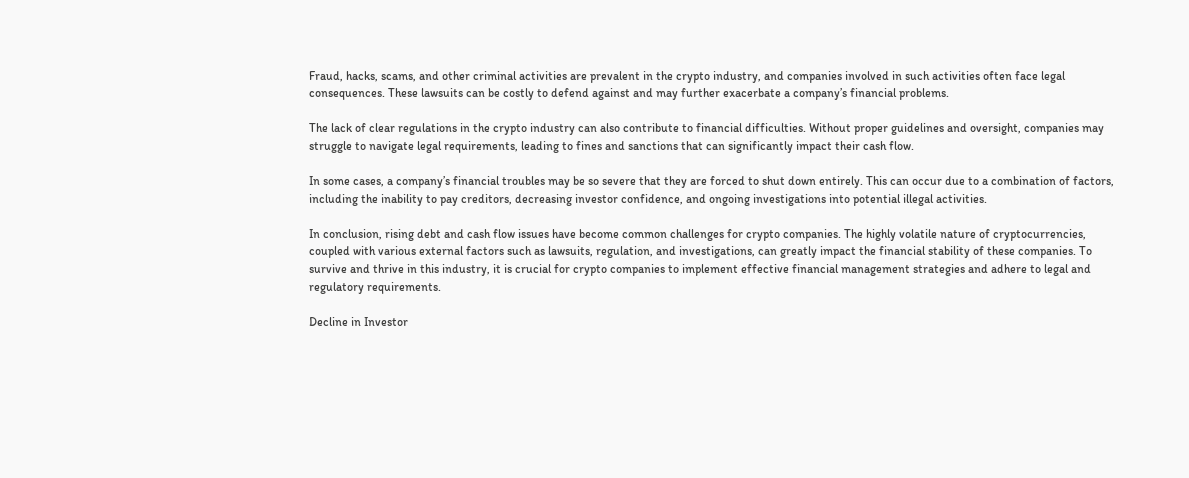Fraud, hacks, scams, and other criminal activities are prevalent in the crypto industry, and companies involved in such activities often face legal consequences. These lawsuits can be costly to defend against and may further exacerbate a company’s financial problems.

The lack of clear regulations in the crypto industry can also contribute to financial difficulties. Without proper guidelines and oversight, companies may struggle to navigate legal requirements, leading to fines and sanctions that can significantly impact their cash flow.

In some cases, a company’s financial troubles may be so severe that they are forced to shut down entirely. This can occur due to a combination of factors, including the inability to pay creditors, decreasing investor confidence, and ongoing investigations into potential illegal activities.

In conclusion, rising debt and cash flow issues have become common challenges for crypto companies. The highly volatile nature of cryptocurrencies, coupled with various external factors such as lawsuits, regulation, and investigations, can greatly impact the financial stability of these companies. To survive and thrive in this industry, it is crucial for crypto companies to implement effective financial management strategies and adhere to legal and regulatory requirements.

Decline in Investor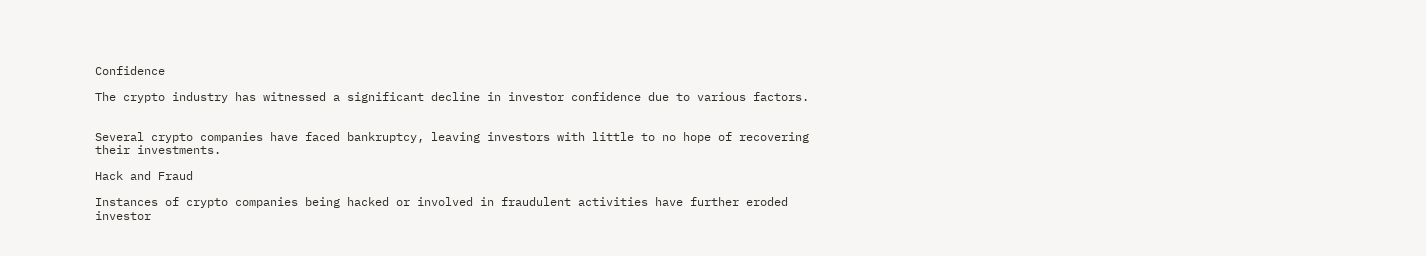Confidence

The crypto industry has witnessed a significant decline in investor confidence due to various factors.


Several crypto companies have faced bankruptcy, leaving investors with little to no hope of recovering their investments.

Hack and Fraud

Instances of crypto companies being hacked or involved in fraudulent activities have further eroded investor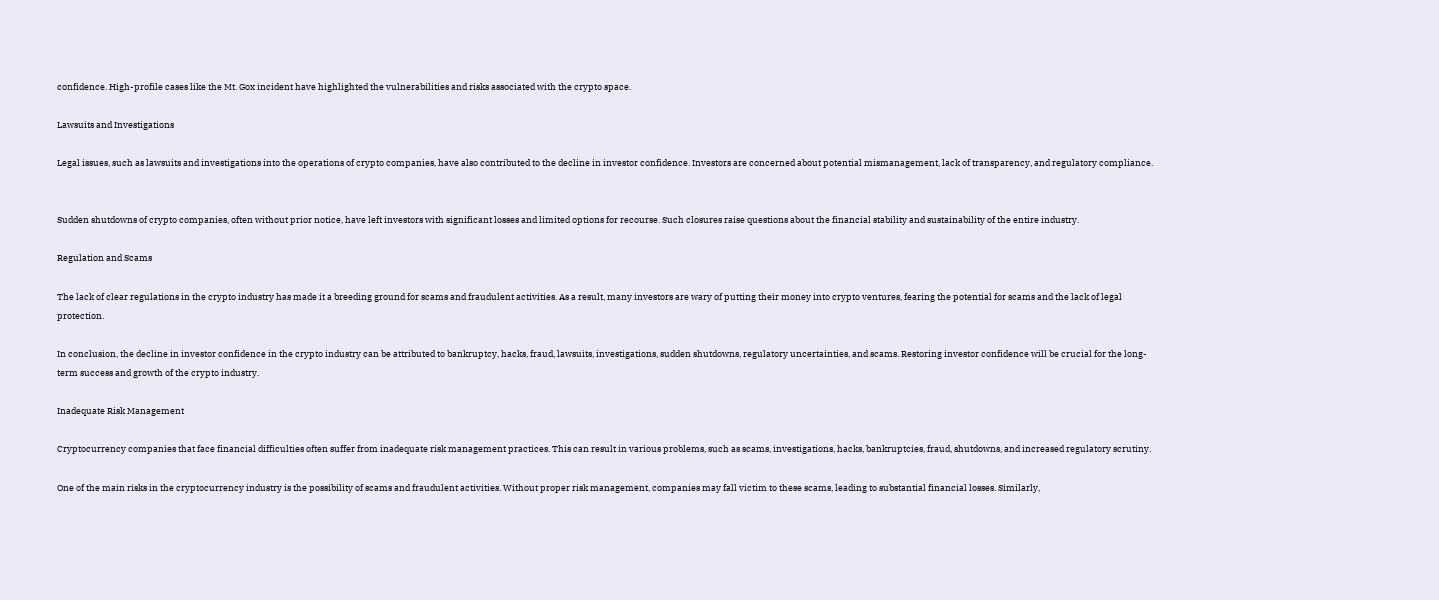confidence. High-profile cases like the Mt. Gox incident have highlighted the vulnerabilities and risks associated with the crypto space.

Lawsuits and Investigations

Legal issues, such as lawsuits and investigations into the operations of crypto companies, have also contributed to the decline in investor confidence. Investors are concerned about potential mismanagement, lack of transparency, and regulatory compliance.


Sudden shutdowns of crypto companies, often without prior notice, have left investors with significant losses and limited options for recourse. Such closures raise questions about the financial stability and sustainability of the entire industry.

Regulation and Scams

The lack of clear regulations in the crypto industry has made it a breeding ground for scams and fraudulent activities. As a result, many investors are wary of putting their money into crypto ventures, fearing the potential for scams and the lack of legal protection.

In conclusion, the decline in investor confidence in the crypto industry can be attributed to bankruptcy, hacks, fraud, lawsuits, investigations, sudden shutdowns, regulatory uncertainties, and scams. Restoring investor confidence will be crucial for the long-term success and growth of the crypto industry.

Inadequate Risk Management

Cryptocurrency companies that face financial difficulties often suffer from inadequate risk management practices. This can result in various problems, such as scams, investigations, hacks, bankruptcies, fraud, shutdowns, and increased regulatory scrutiny.

One of the main risks in the cryptocurrency industry is the possibility of scams and fraudulent activities. Without proper risk management, companies may fall victim to these scams, leading to substantial financial losses. Similarly,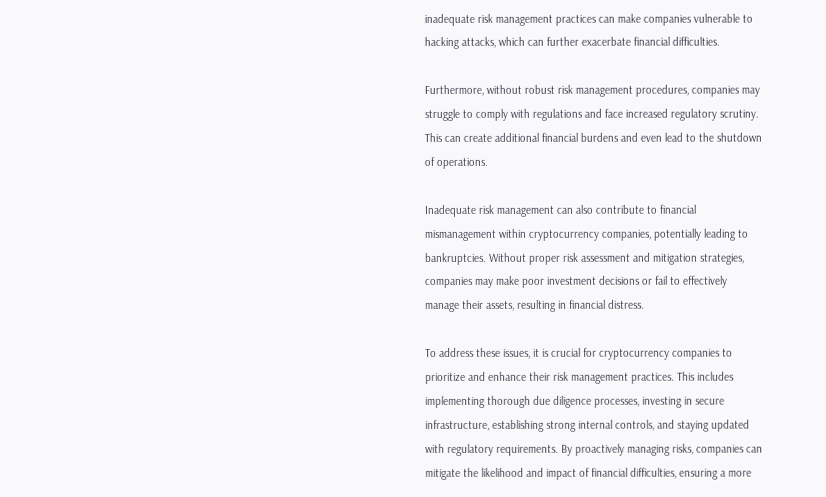inadequate risk management practices can make companies vulnerable to hacking attacks, which can further exacerbate financial difficulties.

Furthermore, without robust risk management procedures, companies may struggle to comply with regulations and face increased regulatory scrutiny. This can create additional financial burdens and even lead to the shutdown of operations.

Inadequate risk management can also contribute to financial mismanagement within cryptocurrency companies, potentially leading to bankruptcies. Without proper risk assessment and mitigation strategies, companies may make poor investment decisions or fail to effectively manage their assets, resulting in financial distress.

To address these issues, it is crucial for cryptocurrency companies to prioritize and enhance their risk management practices. This includes implementing thorough due diligence processes, investing in secure infrastructure, establishing strong internal controls, and staying updated with regulatory requirements. By proactively managing risks, companies can mitigate the likelihood and impact of financial difficulties, ensuring a more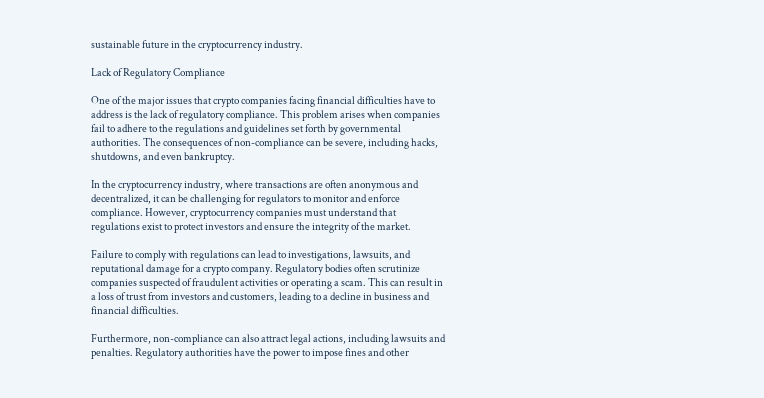sustainable future in the cryptocurrency industry.

Lack of Regulatory Compliance

One of the major issues that crypto companies facing financial difficulties have to address is the lack of regulatory compliance. This problem arises when companies fail to adhere to the regulations and guidelines set forth by governmental authorities. The consequences of non-compliance can be severe, including hacks, shutdowns, and even bankruptcy.

In the cryptocurrency industry, where transactions are often anonymous and decentralized, it can be challenging for regulators to monitor and enforce compliance. However, cryptocurrency companies must understand that regulations exist to protect investors and ensure the integrity of the market.

Failure to comply with regulations can lead to investigations, lawsuits, and reputational damage for a crypto company. Regulatory bodies often scrutinize companies suspected of fraudulent activities or operating a scam. This can result in a loss of trust from investors and customers, leading to a decline in business and financial difficulties.

Furthermore, non-compliance can also attract legal actions, including lawsuits and penalties. Regulatory authorities have the power to impose fines and other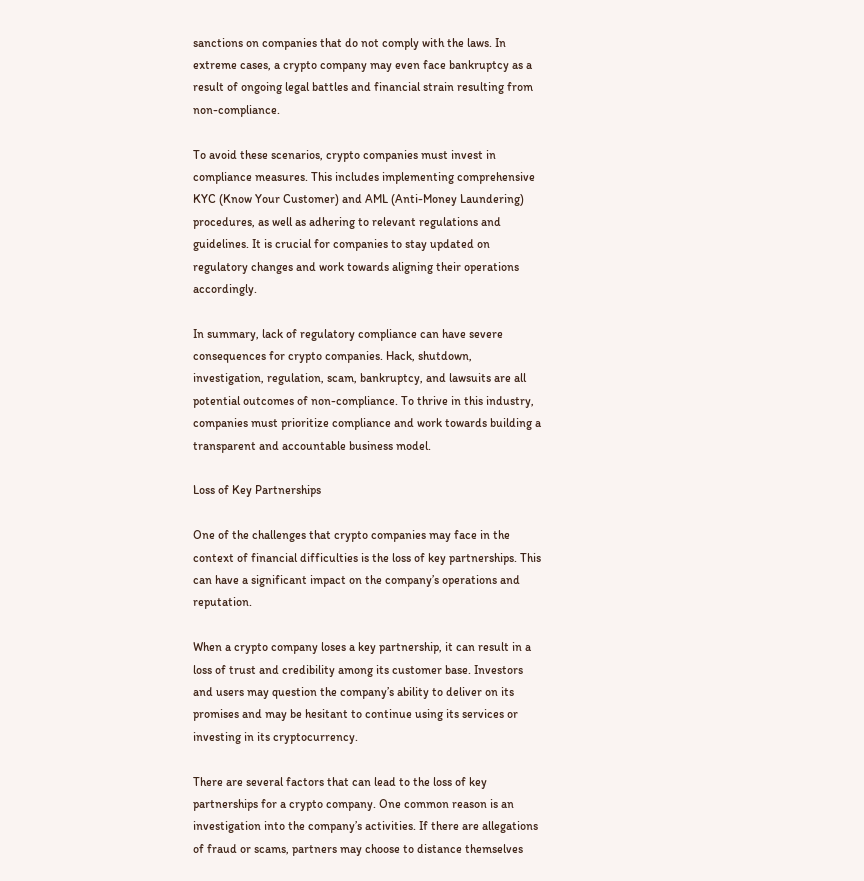sanctions on companies that do not comply with the laws. In extreme cases, a crypto company may even face bankruptcy as a result of ongoing legal battles and financial strain resulting from non-compliance.

To avoid these scenarios, crypto companies must invest in compliance measures. This includes implementing comprehensive KYC (Know Your Customer) and AML (Anti-Money Laundering) procedures, as well as adhering to relevant regulations and guidelines. It is crucial for companies to stay updated on regulatory changes and work towards aligning their operations accordingly.

In summary, lack of regulatory compliance can have severe consequences for crypto companies. Hack, shutdown, investigation, regulation, scam, bankruptcy, and lawsuits are all potential outcomes of non-compliance. To thrive in this industry, companies must prioritize compliance and work towards building a transparent and accountable business model.

Loss of Key Partnerships

One of the challenges that crypto companies may face in the context of financial difficulties is the loss of key partnerships. This can have a significant impact on the company’s operations and reputation.

When a crypto company loses a key partnership, it can result in a loss of trust and credibility among its customer base. Investors and users may question the company’s ability to deliver on its promises and may be hesitant to continue using its services or investing in its cryptocurrency.

There are several factors that can lead to the loss of key partnerships for a crypto company. One common reason is an investigation into the company’s activities. If there are allegations of fraud or scams, partners may choose to distance themselves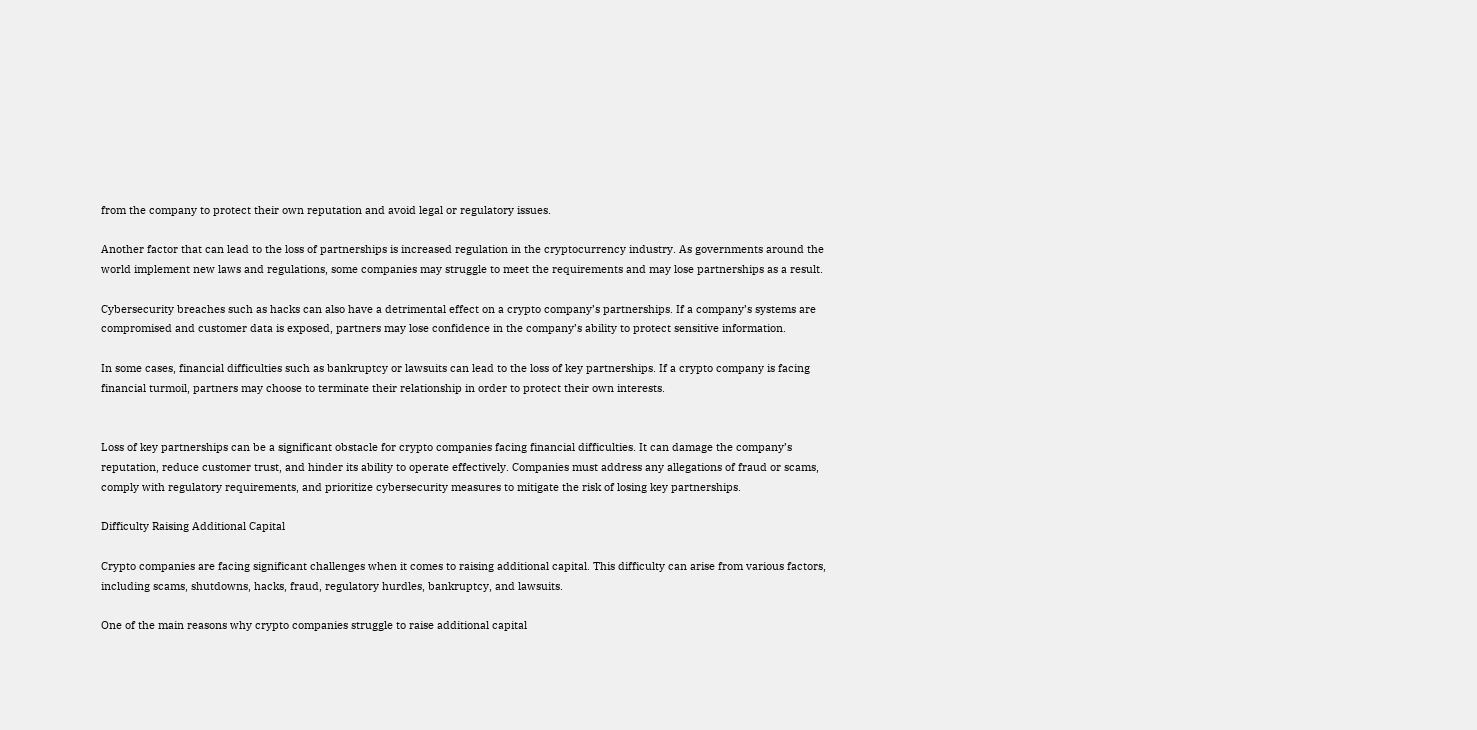from the company to protect their own reputation and avoid legal or regulatory issues.

Another factor that can lead to the loss of partnerships is increased regulation in the cryptocurrency industry. As governments around the world implement new laws and regulations, some companies may struggle to meet the requirements and may lose partnerships as a result.

Cybersecurity breaches such as hacks can also have a detrimental effect on a crypto company’s partnerships. If a company’s systems are compromised and customer data is exposed, partners may lose confidence in the company’s ability to protect sensitive information.

In some cases, financial difficulties such as bankruptcy or lawsuits can lead to the loss of key partnerships. If a crypto company is facing financial turmoil, partners may choose to terminate their relationship in order to protect their own interests.


Loss of key partnerships can be a significant obstacle for crypto companies facing financial difficulties. It can damage the company’s reputation, reduce customer trust, and hinder its ability to operate effectively. Companies must address any allegations of fraud or scams, comply with regulatory requirements, and prioritize cybersecurity measures to mitigate the risk of losing key partnerships.

Difficulty Raising Additional Capital

Crypto companies are facing significant challenges when it comes to raising additional capital. This difficulty can arise from various factors, including scams, shutdowns, hacks, fraud, regulatory hurdles, bankruptcy, and lawsuits.

One of the main reasons why crypto companies struggle to raise additional capital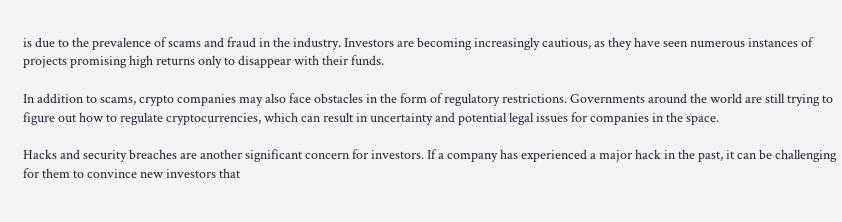is due to the prevalence of scams and fraud in the industry. Investors are becoming increasingly cautious, as they have seen numerous instances of projects promising high returns only to disappear with their funds.

In addition to scams, crypto companies may also face obstacles in the form of regulatory restrictions. Governments around the world are still trying to figure out how to regulate cryptocurrencies, which can result in uncertainty and potential legal issues for companies in the space.

Hacks and security breaches are another significant concern for investors. If a company has experienced a major hack in the past, it can be challenging for them to convince new investors that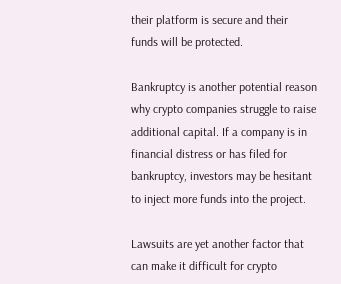their platform is secure and their funds will be protected.

Bankruptcy is another potential reason why crypto companies struggle to raise additional capital. If a company is in financial distress or has filed for bankruptcy, investors may be hesitant to inject more funds into the project.

Lawsuits are yet another factor that can make it difficult for crypto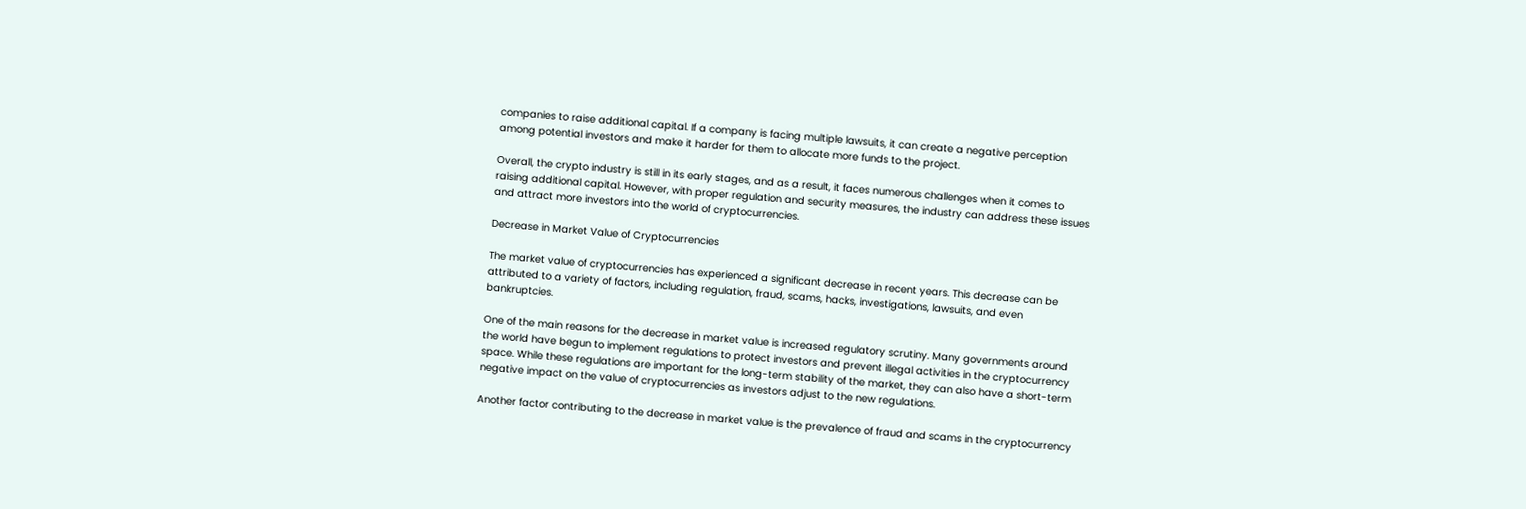companies to raise additional capital. If a company is facing multiple lawsuits, it can create a negative perception among potential investors and make it harder for them to allocate more funds to the project.

Overall, the crypto industry is still in its early stages, and as a result, it faces numerous challenges when it comes to raising additional capital. However, with proper regulation and security measures, the industry can address these issues and attract more investors into the world of cryptocurrencies.

Decrease in Market Value of Cryptocurrencies

The market value of cryptocurrencies has experienced a significant decrease in recent years. This decrease can be attributed to a variety of factors, including regulation, fraud, scams, hacks, investigations, lawsuits, and even bankruptcies.

One of the main reasons for the decrease in market value is increased regulatory scrutiny. Many governments around the world have begun to implement regulations to protect investors and prevent illegal activities in the cryptocurrency space. While these regulations are important for the long-term stability of the market, they can also have a short-term negative impact on the value of cryptocurrencies as investors adjust to the new regulations.

Another factor contributing to the decrease in market value is the prevalence of fraud and scams in the cryptocurrency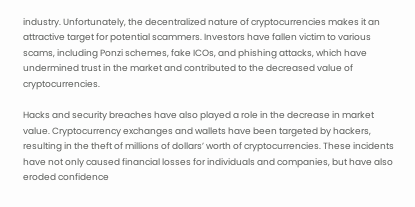industry. Unfortunately, the decentralized nature of cryptocurrencies makes it an attractive target for potential scammers. Investors have fallen victim to various scams, including Ponzi schemes, fake ICOs, and phishing attacks, which have undermined trust in the market and contributed to the decreased value of cryptocurrencies.

Hacks and security breaches have also played a role in the decrease in market value. Cryptocurrency exchanges and wallets have been targeted by hackers, resulting in the theft of millions of dollars’ worth of cryptocurrencies. These incidents have not only caused financial losses for individuals and companies, but have also eroded confidence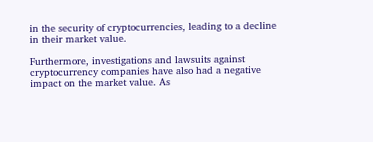in the security of cryptocurrencies, leading to a decline in their market value.

Furthermore, investigations and lawsuits against cryptocurrency companies have also had a negative impact on the market value. As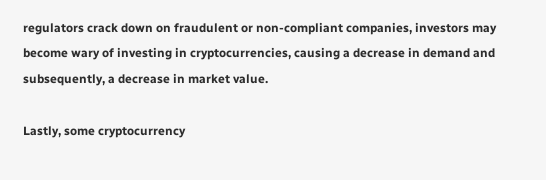regulators crack down on fraudulent or non-compliant companies, investors may become wary of investing in cryptocurrencies, causing a decrease in demand and subsequently, a decrease in market value.

Lastly, some cryptocurrency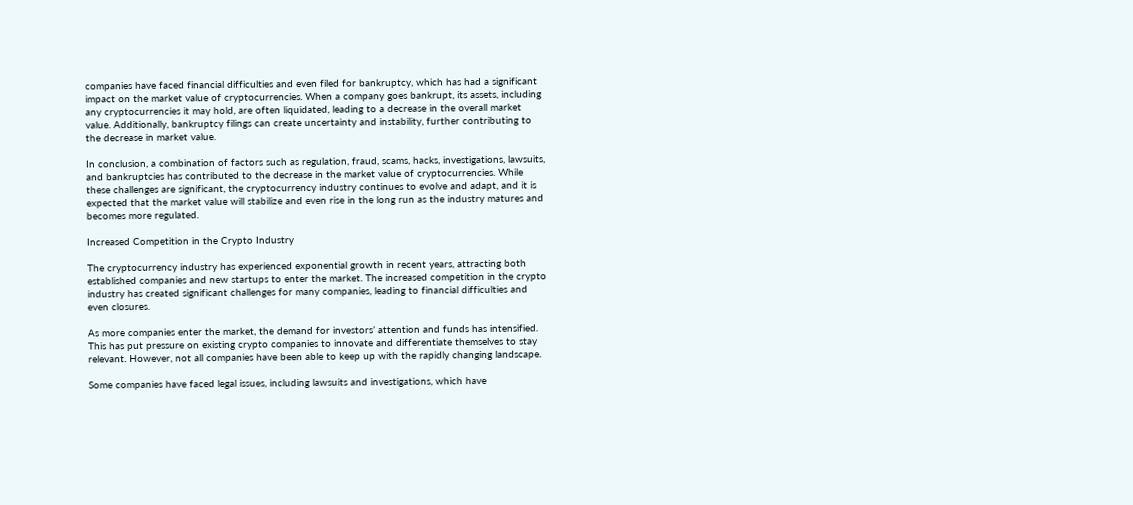companies have faced financial difficulties and even filed for bankruptcy, which has had a significant impact on the market value of cryptocurrencies. When a company goes bankrupt, its assets, including any cryptocurrencies it may hold, are often liquidated, leading to a decrease in the overall market value. Additionally, bankruptcy filings can create uncertainty and instability, further contributing to the decrease in market value.

In conclusion, a combination of factors such as regulation, fraud, scams, hacks, investigations, lawsuits, and bankruptcies has contributed to the decrease in the market value of cryptocurrencies. While these challenges are significant, the cryptocurrency industry continues to evolve and adapt, and it is expected that the market value will stabilize and even rise in the long run as the industry matures and becomes more regulated.

Increased Competition in the Crypto Industry

The cryptocurrency industry has experienced exponential growth in recent years, attracting both established companies and new startups to enter the market. The increased competition in the crypto industry has created significant challenges for many companies, leading to financial difficulties and even closures.

As more companies enter the market, the demand for investors’ attention and funds has intensified. This has put pressure on existing crypto companies to innovate and differentiate themselves to stay relevant. However, not all companies have been able to keep up with the rapidly changing landscape.

Some companies have faced legal issues, including lawsuits and investigations, which have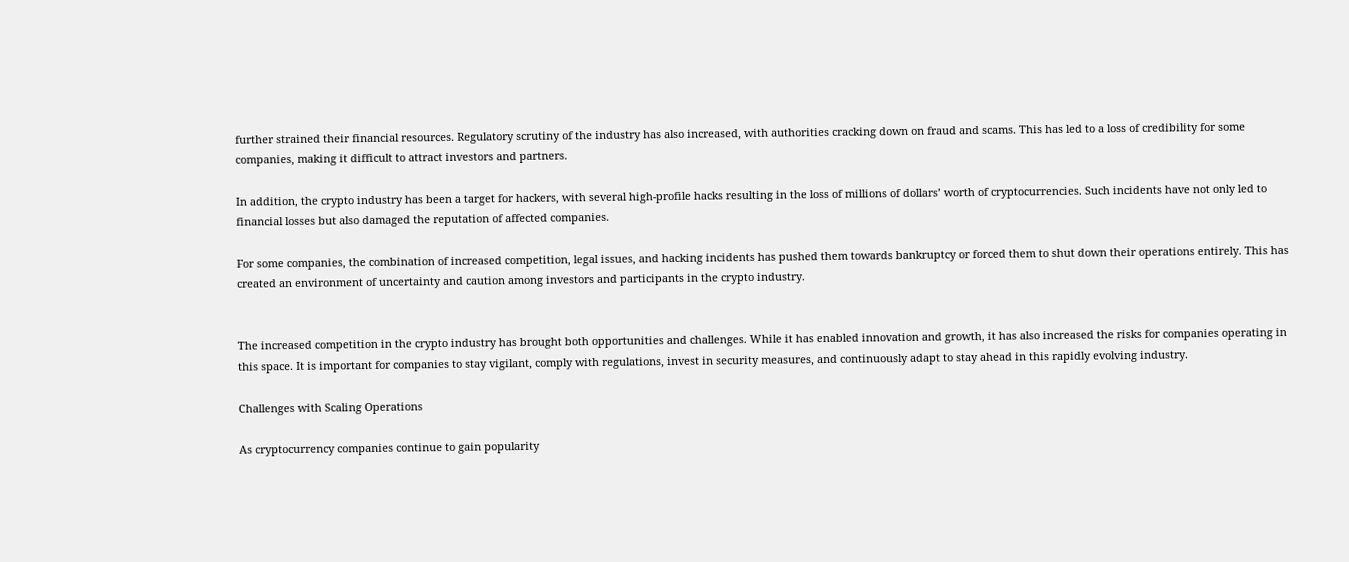further strained their financial resources. Regulatory scrutiny of the industry has also increased, with authorities cracking down on fraud and scams. This has led to a loss of credibility for some companies, making it difficult to attract investors and partners.

In addition, the crypto industry has been a target for hackers, with several high-profile hacks resulting in the loss of millions of dollars’ worth of cryptocurrencies. Such incidents have not only led to financial losses but also damaged the reputation of affected companies.

For some companies, the combination of increased competition, legal issues, and hacking incidents has pushed them towards bankruptcy or forced them to shut down their operations entirely. This has created an environment of uncertainty and caution among investors and participants in the crypto industry.


The increased competition in the crypto industry has brought both opportunities and challenges. While it has enabled innovation and growth, it has also increased the risks for companies operating in this space. It is important for companies to stay vigilant, comply with regulations, invest in security measures, and continuously adapt to stay ahead in this rapidly evolving industry.

Challenges with Scaling Operations

As cryptocurrency companies continue to gain popularity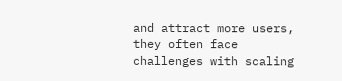and attract more users, they often face challenges with scaling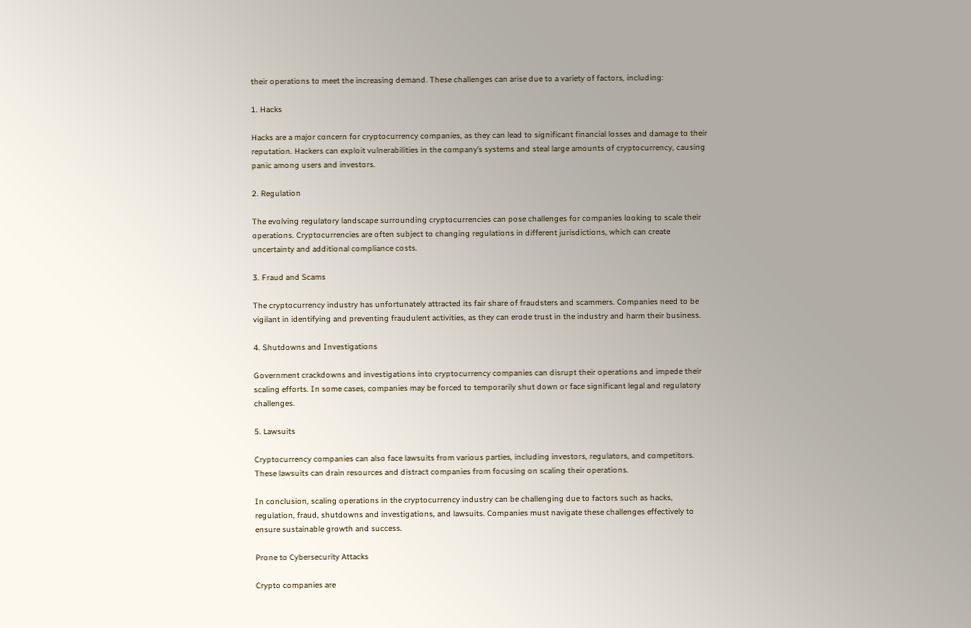their operations to meet the increasing demand. These challenges can arise due to a variety of factors, including:

1. Hacks

Hacks are a major concern for cryptocurrency companies, as they can lead to significant financial losses and damage to their reputation. Hackers can exploit vulnerabilities in the company’s systems and steal large amounts of cryptocurrency, causing panic among users and investors.

2. Regulation

The evolving regulatory landscape surrounding cryptocurrencies can pose challenges for companies looking to scale their operations. Cryptocurrencies are often subject to changing regulations in different jurisdictions, which can create uncertainty and additional compliance costs.

3. Fraud and Scams

The cryptocurrency industry has unfortunately attracted its fair share of fraudsters and scammers. Companies need to be vigilant in identifying and preventing fraudulent activities, as they can erode trust in the industry and harm their business.

4. Shutdowns and Investigations

Government crackdowns and investigations into cryptocurrency companies can disrupt their operations and impede their scaling efforts. In some cases, companies may be forced to temporarily shut down or face significant legal and regulatory challenges.

5. Lawsuits

Cryptocurrency companies can also face lawsuits from various parties, including investors, regulators, and competitors. These lawsuits can drain resources and distract companies from focusing on scaling their operations.

In conclusion, scaling operations in the cryptocurrency industry can be challenging due to factors such as hacks, regulation, fraud, shutdowns and investigations, and lawsuits. Companies must navigate these challenges effectively to ensure sustainable growth and success.

Prone to Cybersecurity Attacks

Crypto companies are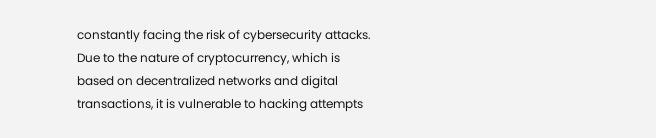constantly facing the risk of cybersecurity attacks. Due to the nature of cryptocurrency, which is based on decentralized networks and digital transactions, it is vulnerable to hacking attempts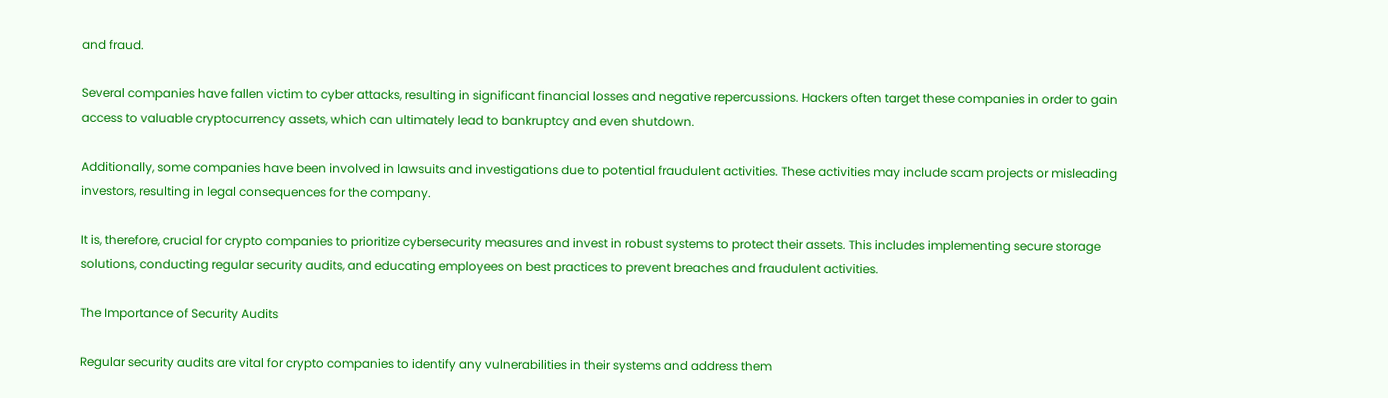and fraud.

Several companies have fallen victim to cyber attacks, resulting in significant financial losses and negative repercussions. Hackers often target these companies in order to gain access to valuable cryptocurrency assets, which can ultimately lead to bankruptcy and even shutdown.

Additionally, some companies have been involved in lawsuits and investigations due to potential fraudulent activities. These activities may include scam projects or misleading investors, resulting in legal consequences for the company.

It is, therefore, crucial for crypto companies to prioritize cybersecurity measures and invest in robust systems to protect their assets. This includes implementing secure storage solutions, conducting regular security audits, and educating employees on best practices to prevent breaches and fraudulent activities.

The Importance of Security Audits

Regular security audits are vital for crypto companies to identify any vulnerabilities in their systems and address them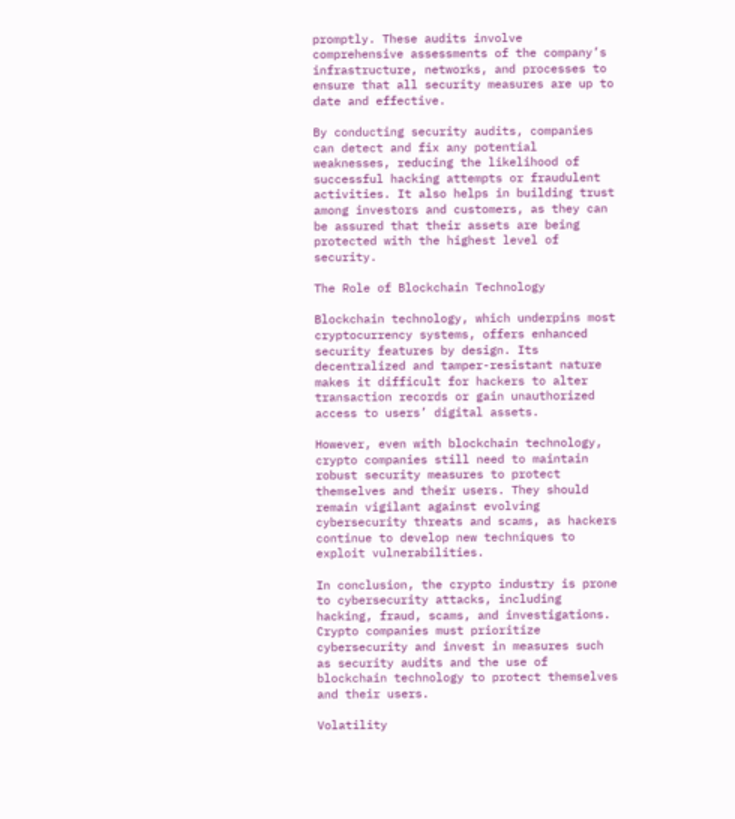promptly. These audits involve comprehensive assessments of the company’s infrastructure, networks, and processes to ensure that all security measures are up to date and effective.

By conducting security audits, companies can detect and fix any potential weaknesses, reducing the likelihood of successful hacking attempts or fraudulent activities. It also helps in building trust among investors and customers, as they can be assured that their assets are being protected with the highest level of security.

The Role of Blockchain Technology

Blockchain technology, which underpins most cryptocurrency systems, offers enhanced security features by design. Its decentralized and tamper-resistant nature makes it difficult for hackers to alter transaction records or gain unauthorized access to users’ digital assets.

However, even with blockchain technology, crypto companies still need to maintain robust security measures to protect themselves and their users. They should remain vigilant against evolving cybersecurity threats and scams, as hackers continue to develop new techniques to exploit vulnerabilities.

In conclusion, the crypto industry is prone to cybersecurity attacks, including hacking, fraud, scams, and investigations. Crypto companies must prioritize cybersecurity and invest in measures such as security audits and the use of blockchain technology to protect themselves and their users.

Volatility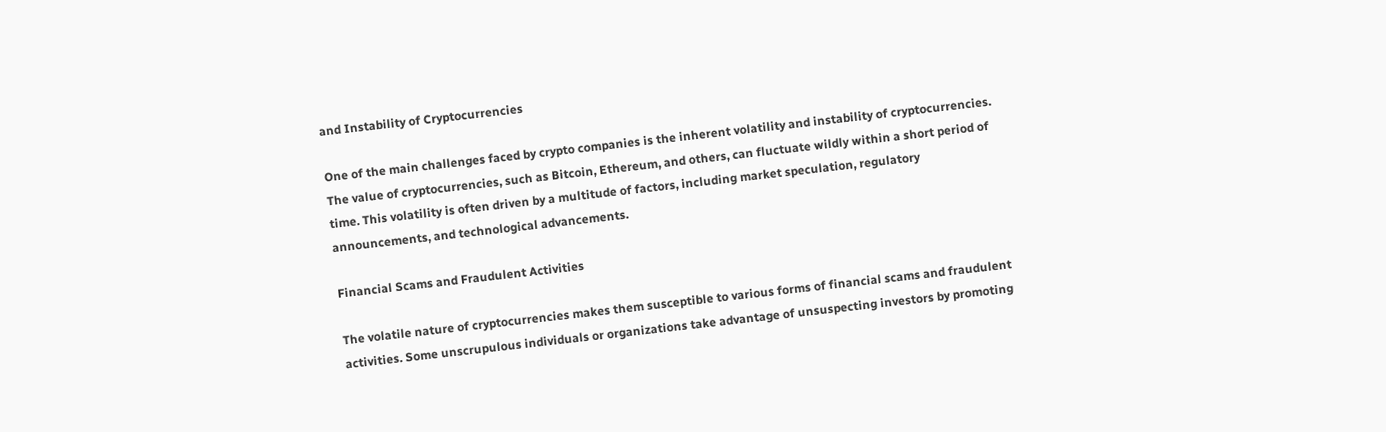and Instability of Cryptocurrencies

One of the main challenges faced by crypto companies is the inherent volatility and instability of cryptocurrencies. The value of cryptocurrencies, such as Bitcoin, Ethereum, and others, can fluctuate wildly within a short period of time. This volatility is often driven by a multitude of factors, including market speculation, regulatory announcements, and technological advancements.

Financial Scams and Fraudulent Activities

The volatile nature of cryptocurrencies makes them susceptible to various forms of financial scams and fraudulent activities. Some unscrupulous individuals or organizations take advantage of unsuspecting investors by promoting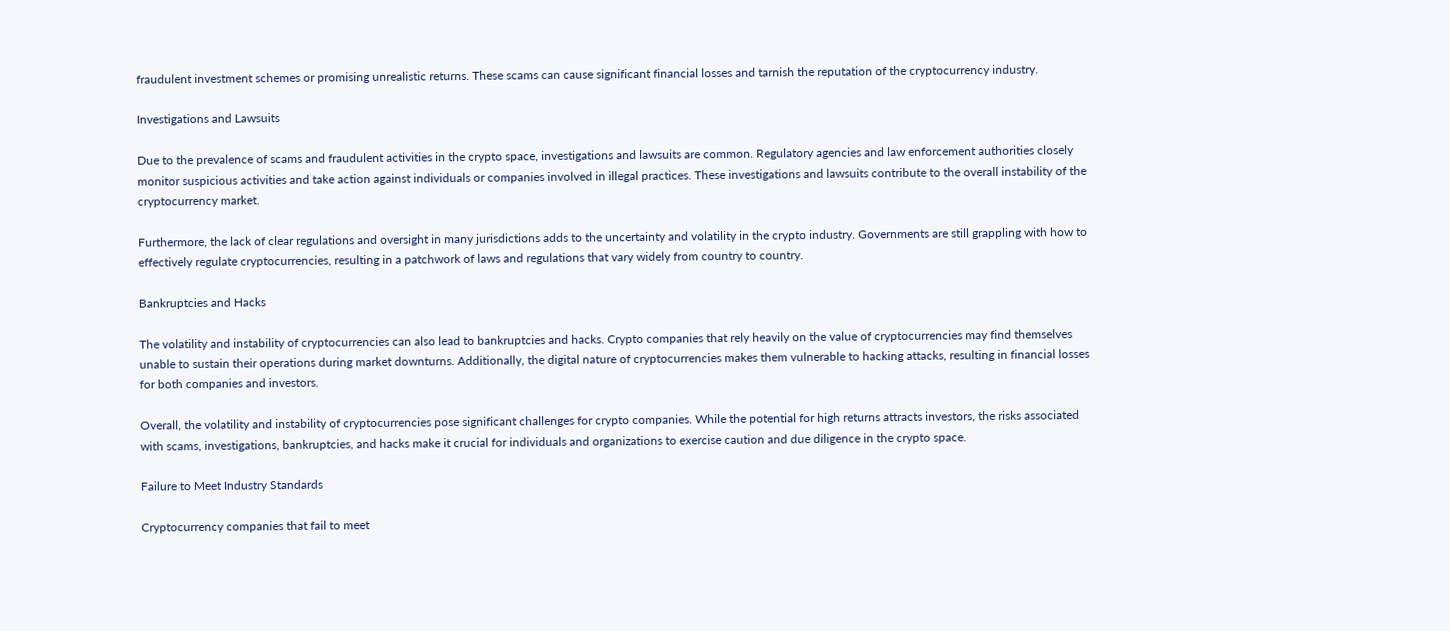fraudulent investment schemes or promising unrealistic returns. These scams can cause significant financial losses and tarnish the reputation of the cryptocurrency industry.

Investigations and Lawsuits

Due to the prevalence of scams and fraudulent activities in the crypto space, investigations and lawsuits are common. Regulatory agencies and law enforcement authorities closely monitor suspicious activities and take action against individuals or companies involved in illegal practices. These investigations and lawsuits contribute to the overall instability of the cryptocurrency market.

Furthermore, the lack of clear regulations and oversight in many jurisdictions adds to the uncertainty and volatility in the crypto industry. Governments are still grappling with how to effectively regulate cryptocurrencies, resulting in a patchwork of laws and regulations that vary widely from country to country.

Bankruptcies and Hacks

The volatility and instability of cryptocurrencies can also lead to bankruptcies and hacks. Crypto companies that rely heavily on the value of cryptocurrencies may find themselves unable to sustain their operations during market downturns. Additionally, the digital nature of cryptocurrencies makes them vulnerable to hacking attacks, resulting in financial losses for both companies and investors.

Overall, the volatility and instability of cryptocurrencies pose significant challenges for crypto companies. While the potential for high returns attracts investors, the risks associated with scams, investigations, bankruptcies, and hacks make it crucial for individuals and organizations to exercise caution and due diligence in the crypto space.

Failure to Meet Industry Standards

Cryptocurrency companies that fail to meet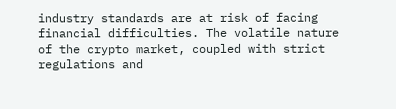industry standards are at risk of facing financial difficulties. The volatile nature of the crypto market, coupled with strict regulations and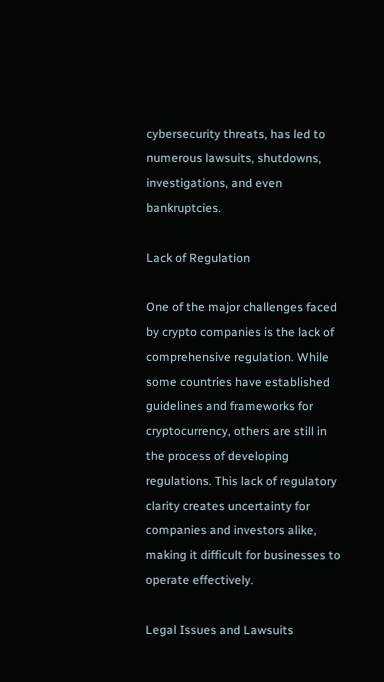cybersecurity threats, has led to numerous lawsuits, shutdowns, investigations, and even bankruptcies.

Lack of Regulation

One of the major challenges faced by crypto companies is the lack of comprehensive regulation. While some countries have established guidelines and frameworks for cryptocurrency, others are still in the process of developing regulations. This lack of regulatory clarity creates uncertainty for companies and investors alike, making it difficult for businesses to operate effectively.

Legal Issues and Lawsuits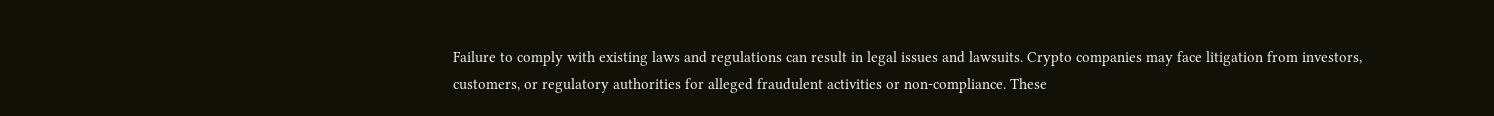Failure to comply with existing laws and regulations can result in legal issues and lawsuits. Crypto companies may face litigation from investors, customers, or regulatory authorities for alleged fraudulent activities or non-compliance. These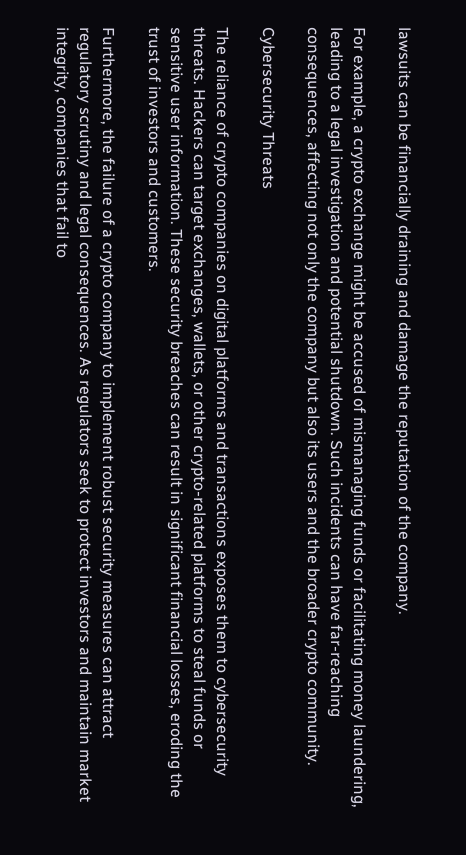lawsuits can be financially draining and damage the reputation of the company.

For example, a crypto exchange might be accused of mismanaging funds or facilitating money laundering, leading to a legal investigation and potential shutdown. Such incidents can have far-reaching consequences, affecting not only the company but also its users and the broader crypto community.

Cybersecurity Threats

The reliance of crypto companies on digital platforms and transactions exposes them to cybersecurity threats. Hackers can target exchanges, wallets, or other crypto-related platforms to steal funds or sensitive user information. These security breaches can result in significant financial losses, eroding the trust of investors and customers.

Furthermore, the failure of a crypto company to implement robust security measures can attract regulatory scrutiny and legal consequences. As regulators seek to protect investors and maintain market integrity, companies that fail to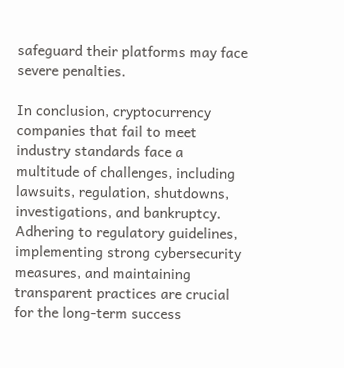safeguard their platforms may face severe penalties.

In conclusion, cryptocurrency companies that fail to meet industry standards face a multitude of challenges, including lawsuits, regulation, shutdowns, investigations, and bankruptcy. Adhering to regulatory guidelines, implementing strong cybersecurity measures, and maintaining transparent practices are crucial for the long-term success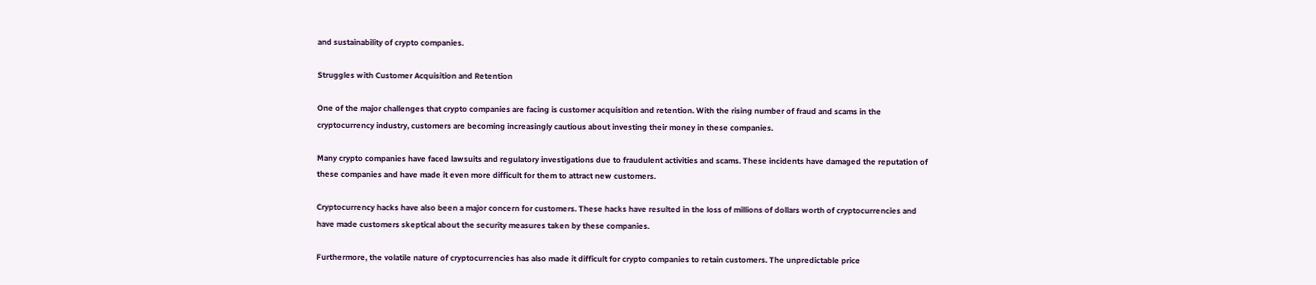and sustainability of crypto companies.

Struggles with Customer Acquisition and Retention

One of the major challenges that crypto companies are facing is customer acquisition and retention. With the rising number of fraud and scams in the cryptocurrency industry, customers are becoming increasingly cautious about investing their money in these companies.

Many crypto companies have faced lawsuits and regulatory investigations due to fraudulent activities and scams. These incidents have damaged the reputation of these companies and have made it even more difficult for them to attract new customers.

Cryptocurrency hacks have also been a major concern for customers. These hacks have resulted in the loss of millions of dollars worth of cryptocurrencies and have made customers skeptical about the security measures taken by these companies.

Furthermore, the volatile nature of cryptocurrencies has also made it difficult for crypto companies to retain customers. The unpredictable price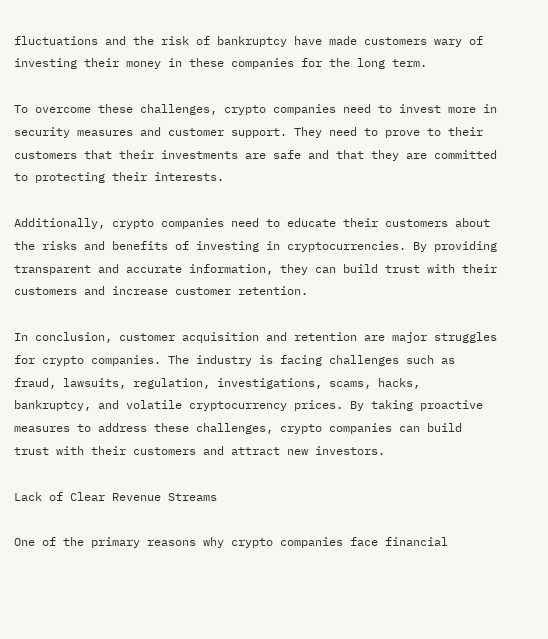fluctuations and the risk of bankruptcy have made customers wary of investing their money in these companies for the long term.

To overcome these challenges, crypto companies need to invest more in security measures and customer support. They need to prove to their customers that their investments are safe and that they are committed to protecting their interests.

Additionally, crypto companies need to educate their customers about the risks and benefits of investing in cryptocurrencies. By providing transparent and accurate information, they can build trust with their customers and increase customer retention.

In conclusion, customer acquisition and retention are major struggles for crypto companies. The industry is facing challenges such as fraud, lawsuits, regulation, investigations, scams, hacks, bankruptcy, and volatile cryptocurrency prices. By taking proactive measures to address these challenges, crypto companies can build trust with their customers and attract new investors.

Lack of Clear Revenue Streams

One of the primary reasons why crypto companies face financial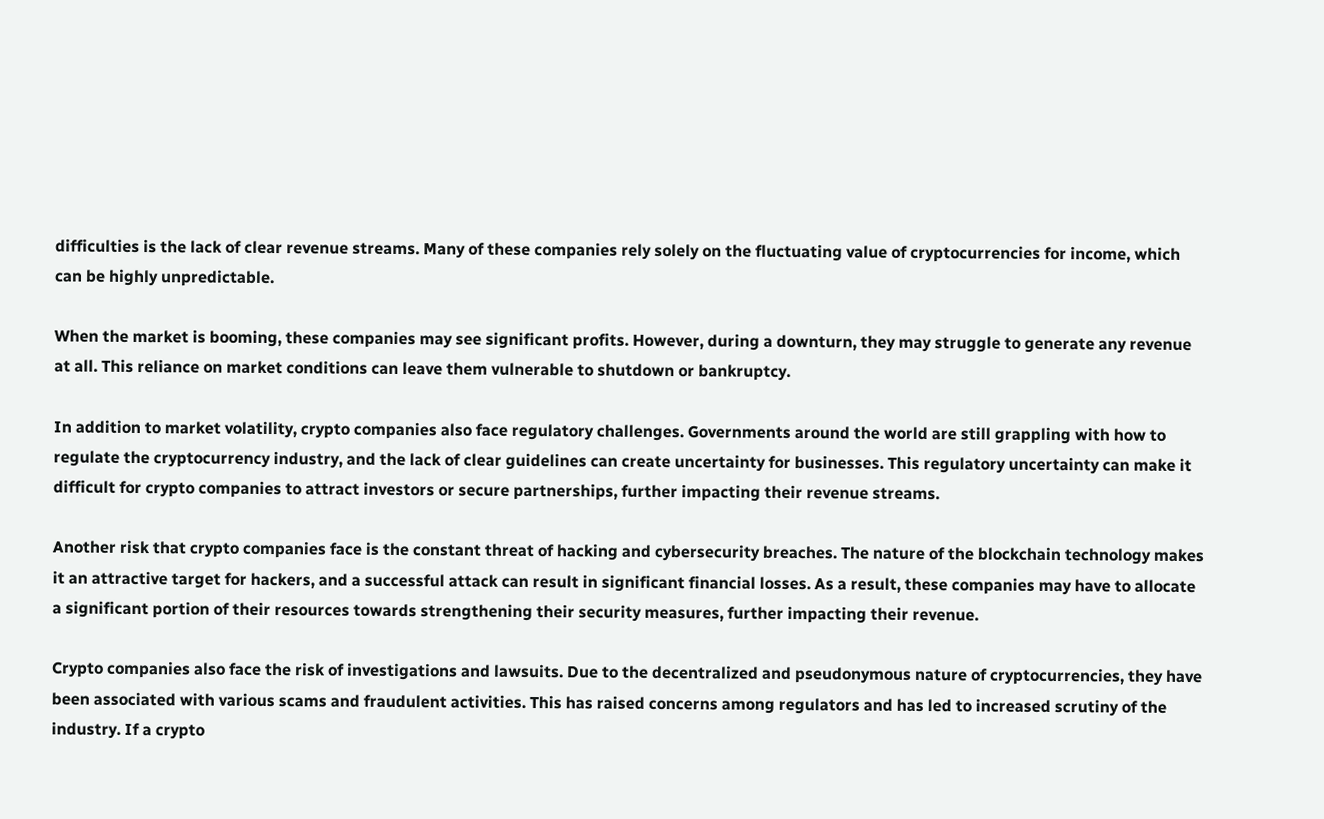difficulties is the lack of clear revenue streams. Many of these companies rely solely on the fluctuating value of cryptocurrencies for income, which can be highly unpredictable.

When the market is booming, these companies may see significant profits. However, during a downturn, they may struggle to generate any revenue at all. This reliance on market conditions can leave them vulnerable to shutdown or bankruptcy.

In addition to market volatility, crypto companies also face regulatory challenges. Governments around the world are still grappling with how to regulate the cryptocurrency industry, and the lack of clear guidelines can create uncertainty for businesses. This regulatory uncertainty can make it difficult for crypto companies to attract investors or secure partnerships, further impacting their revenue streams.

Another risk that crypto companies face is the constant threat of hacking and cybersecurity breaches. The nature of the blockchain technology makes it an attractive target for hackers, and a successful attack can result in significant financial losses. As a result, these companies may have to allocate a significant portion of their resources towards strengthening their security measures, further impacting their revenue.

Crypto companies also face the risk of investigations and lawsuits. Due to the decentralized and pseudonymous nature of cryptocurrencies, they have been associated with various scams and fraudulent activities. This has raised concerns among regulators and has led to increased scrutiny of the industry. If a crypto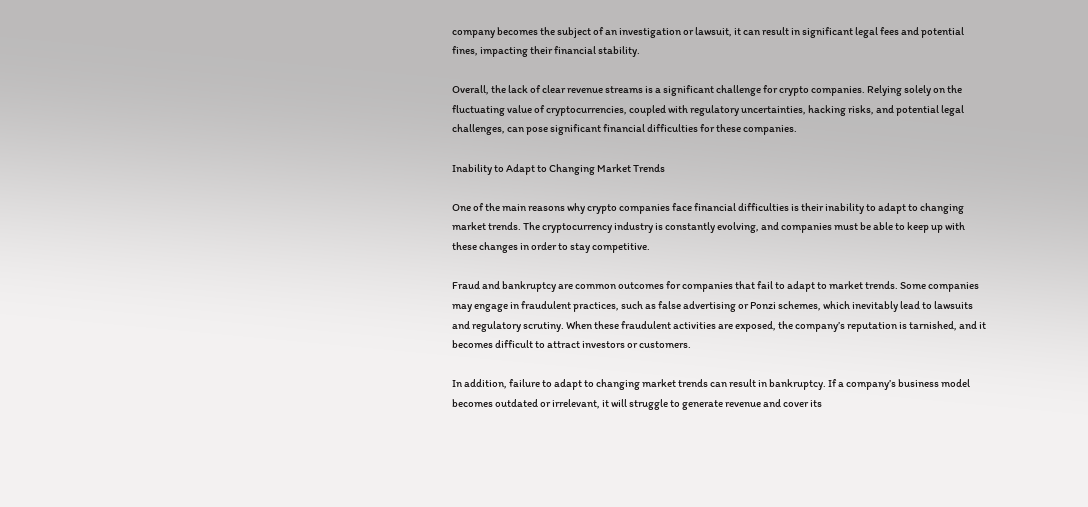company becomes the subject of an investigation or lawsuit, it can result in significant legal fees and potential fines, impacting their financial stability.

Overall, the lack of clear revenue streams is a significant challenge for crypto companies. Relying solely on the fluctuating value of cryptocurrencies, coupled with regulatory uncertainties, hacking risks, and potential legal challenges, can pose significant financial difficulties for these companies.

Inability to Adapt to Changing Market Trends

One of the main reasons why crypto companies face financial difficulties is their inability to adapt to changing market trends. The cryptocurrency industry is constantly evolving, and companies must be able to keep up with these changes in order to stay competitive.

Fraud and bankruptcy are common outcomes for companies that fail to adapt to market trends. Some companies may engage in fraudulent practices, such as false advertising or Ponzi schemes, which inevitably lead to lawsuits and regulatory scrutiny. When these fraudulent activities are exposed, the company’s reputation is tarnished, and it becomes difficult to attract investors or customers.

In addition, failure to adapt to changing market trends can result in bankruptcy. If a company’s business model becomes outdated or irrelevant, it will struggle to generate revenue and cover its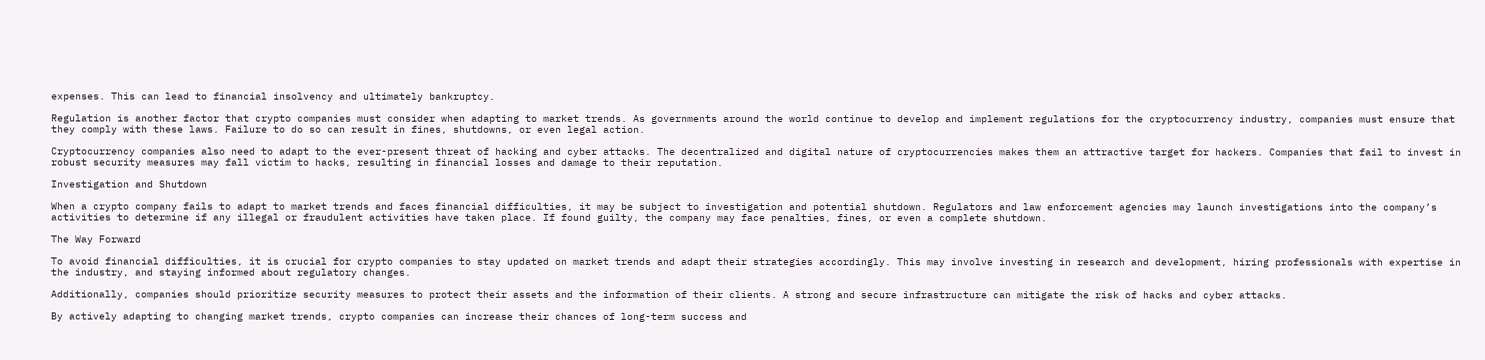expenses. This can lead to financial insolvency and ultimately bankruptcy.

Regulation is another factor that crypto companies must consider when adapting to market trends. As governments around the world continue to develop and implement regulations for the cryptocurrency industry, companies must ensure that they comply with these laws. Failure to do so can result in fines, shutdowns, or even legal action.

Cryptocurrency companies also need to adapt to the ever-present threat of hacking and cyber attacks. The decentralized and digital nature of cryptocurrencies makes them an attractive target for hackers. Companies that fail to invest in robust security measures may fall victim to hacks, resulting in financial losses and damage to their reputation.

Investigation and Shutdown

When a crypto company fails to adapt to market trends and faces financial difficulties, it may be subject to investigation and potential shutdown. Regulators and law enforcement agencies may launch investigations into the company’s activities to determine if any illegal or fraudulent activities have taken place. If found guilty, the company may face penalties, fines, or even a complete shutdown.

The Way Forward

To avoid financial difficulties, it is crucial for crypto companies to stay updated on market trends and adapt their strategies accordingly. This may involve investing in research and development, hiring professionals with expertise in the industry, and staying informed about regulatory changes.

Additionally, companies should prioritize security measures to protect their assets and the information of their clients. A strong and secure infrastructure can mitigate the risk of hacks and cyber attacks.

By actively adapting to changing market trends, crypto companies can increase their chances of long-term success and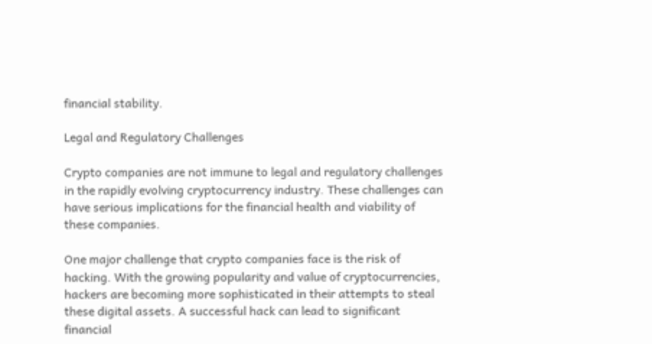financial stability.

Legal and Regulatory Challenges

Crypto companies are not immune to legal and regulatory challenges in the rapidly evolving cryptocurrency industry. These challenges can have serious implications for the financial health and viability of these companies.

One major challenge that crypto companies face is the risk of hacking. With the growing popularity and value of cryptocurrencies, hackers are becoming more sophisticated in their attempts to steal these digital assets. A successful hack can lead to significant financial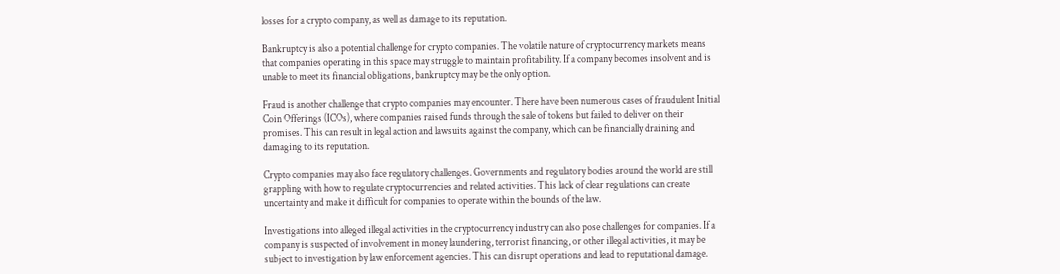losses for a crypto company, as well as damage to its reputation.

Bankruptcy is also a potential challenge for crypto companies. The volatile nature of cryptocurrency markets means that companies operating in this space may struggle to maintain profitability. If a company becomes insolvent and is unable to meet its financial obligations, bankruptcy may be the only option.

Fraud is another challenge that crypto companies may encounter. There have been numerous cases of fraudulent Initial Coin Offerings (ICOs), where companies raised funds through the sale of tokens but failed to deliver on their promises. This can result in legal action and lawsuits against the company, which can be financially draining and damaging to its reputation.

Crypto companies may also face regulatory challenges. Governments and regulatory bodies around the world are still grappling with how to regulate cryptocurrencies and related activities. This lack of clear regulations can create uncertainty and make it difficult for companies to operate within the bounds of the law.

Investigations into alleged illegal activities in the cryptocurrency industry can also pose challenges for companies. If a company is suspected of involvement in money laundering, terrorist financing, or other illegal activities, it may be subject to investigation by law enforcement agencies. This can disrupt operations and lead to reputational damage.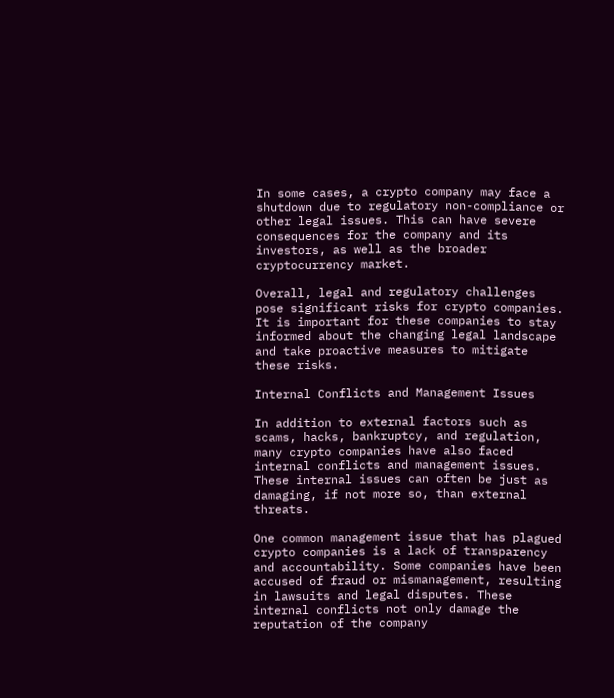In some cases, a crypto company may face a shutdown due to regulatory non-compliance or other legal issues. This can have severe consequences for the company and its investors, as well as the broader cryptocurrency market.

Overall, legal and regulatory challenges pose significant risks for crypto companies. It is important for these companies to stay informed about the changing legal landscape and take proactive measures to mitigate these risks.

Internal Conflicts and Management Issues

In addition to external factors such as scams, hacks, bankruptcy, and regulation, many crypto companies have also faced internal conflicts and management issues. These internal issues can often be just as damaging, if not more so, than external threats.

One common management issue that has plagued crypto companies is a lack of transparency and accountability. Some companies have been accused of fraud or mismanagement, resulting in lawsuits and legal disputes. These internal conflicts not only damage the reputation of the company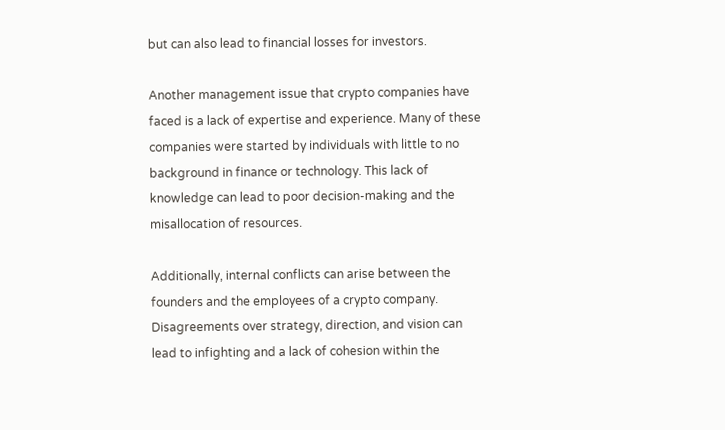but can also lead to financial losses for investors.

Another management issue that crypto companies have faced is a lack of expertise and experience. Many of these companies were started by individuals with little to no background in finance or technology. This lack of knowledge can lead to poor decision-making and the misallocation of resources.

Additionally, internal conflicts can arise between the founders and the employees of a crypto company. Disagreements over strategy, direction, and vision can lead to infighting and a lack of cohesion within the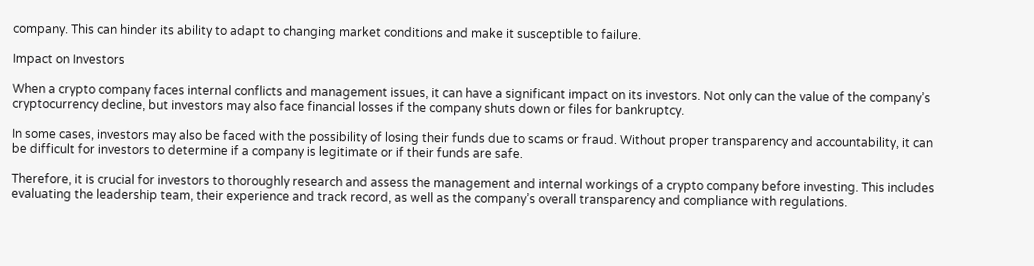company. This can hinder its ability to adapt to changing market conditions and make it susceptible to failure.

Impact on Investors

When a crypto company faces internal conflicts and management issues, it can have a significant impact on its investors. Not only can the value of the company’s cryptocurrency decline, but investors may also face financial losses if the company shuts down or files for bankruptcy.

In some cases, investors may also be faced with the possibility of losing their funds due to scams or fraud. Without proper transparency and accountability, it can be difficult for investors to determine if a company is legitimate or if their funds are safe.

Therefore, it is crucial for investors to thoroughly research and assess the management and internal workings of a crypto company before investing. This includes evaluating the leadership team, their experience and track record, as well as the company’s overall transparency and compliance with regulations.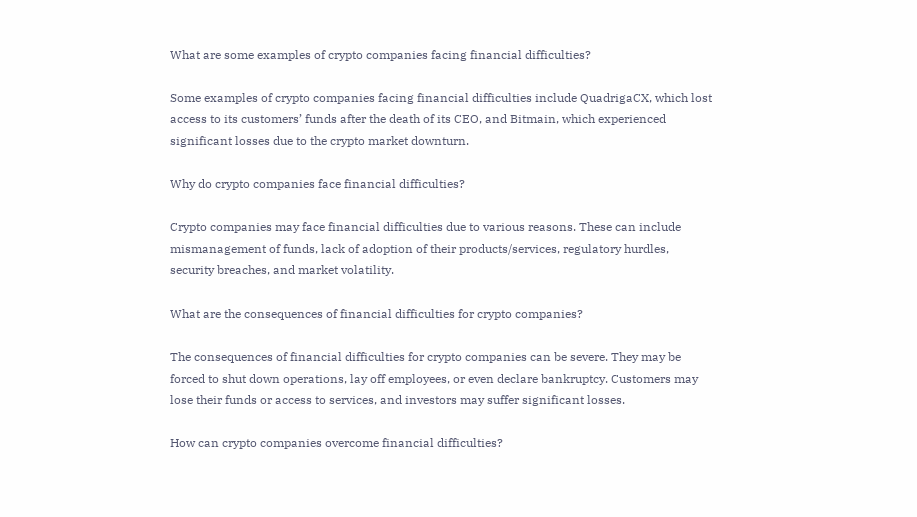What are some examples of crypto companies facing financial difficulties?

Some examples of crypto companies facing financial difficulties include QuadrigaCX, which lost access to its customers’ funds after the death of its CEO, and Bitmain, which experienced significant losses due to the crypto market downturn.

Why do crypto companies face financial difficulties?

Crypto companies may face financial difficulties due to various reasons. These can include mismanagement of funds, lack of adoption of their products/services, regulatory hurdles, security breaches, and market volatility.

What are the consequences of financial difficulties for crypto companies?

The consequences of financial difficulties for crypto companies can be severe. They may be forced to shut down operations, lay off employees, or even declare bankruptcy. Customers may lose their funds or access to services, and investors may suffer significant losses.

How can crypto companies overcome financial difficulties?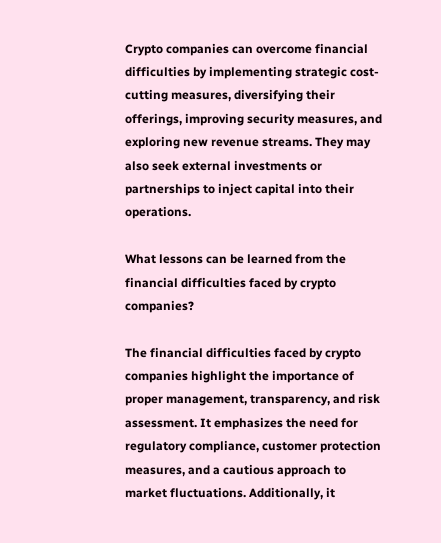Crypto companies can overcome financial difficulties by implementing strategic cost-cutting measures, diversifying their offerings, improving security measures, and exploring new revenue streams. They may also seek external investments or partnerships to inject capital into their operations.

What lessons can be learned from the financial difficulties faced by crypto companies?

The financial difficulties faced by crypto companies highlight the importance of proper management, transparency, and risk assessment. It emphasizes the need for regulatory compliance, customer protection measures, and a cautious approach to market fluctuations. Additionally, it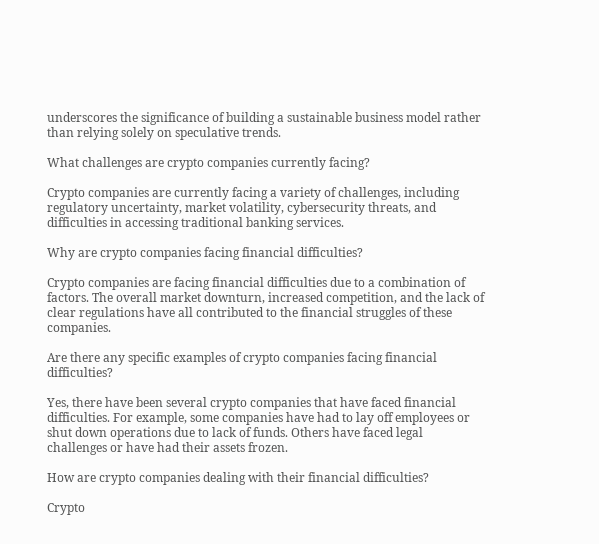underscores the significance of building a sustainable business model rather than relying solely on speculative trends.

What challenges are crypto companies currently facing?

Crypto companies are currently facing a variety of challenges, including regulatory uncertainty, market volatility, cybersecurity threats, and difficulties in accessing traditional banking services.

Why are crypto companies facing financial difficulties?

Crypto companies are facing financial difficulties due to a combination of factors. The overall market downturn, increased competition, and the lack of clear regulations have all contributed to the financial struggles of these companies.

Are there any specific examples of crypto companies facing financial difficulties?

Yes, there have been several crypto companies that have faced financial difficulties. For example, some companies have had to lay off employees or shut down operations due to lack of funds. Others have faced legal challenges or have had their assets frozen.

How are crypto companies dealing with their financial difficulties?

Crypto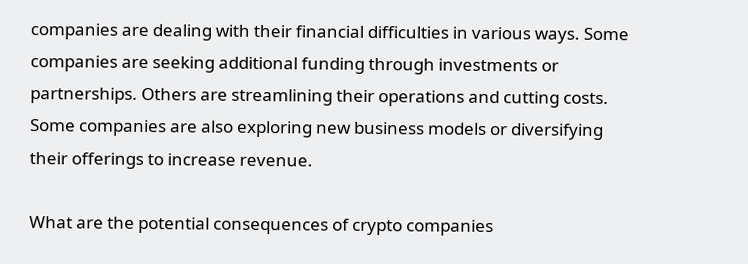companies are dealing with their financial difficulties in various ways. Some companies are seeking additional funding through investments or partnerships. Others are streamlining their operations and cutting costs. Some companies are also exploring new business models or diversifying their offerings to increase revenue.

What are the potential consequences of crypto companies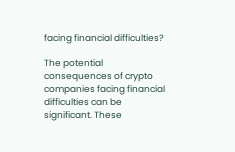facing financial difficulties?

The potential consequences of crypto companies facing financial difficulties can be significant. These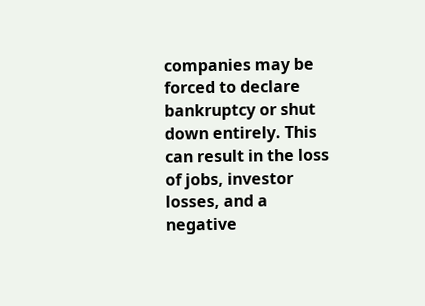companies may be forced to declare bankruptcy or shut down entirely. This can result in the loss of jobs, investor losses, and a negative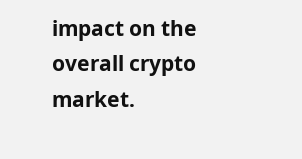impact on the overall crypto market.